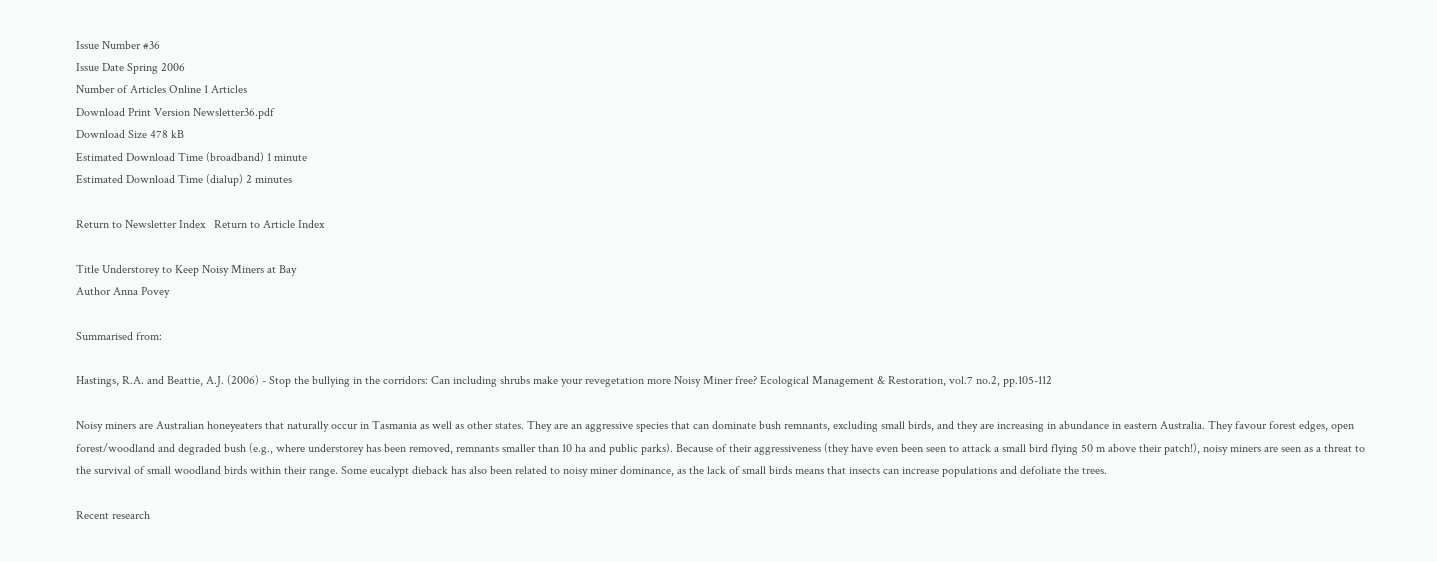Issue Number #36
Issue Date Spring 2006
Number of Articles Online 1 Articles
Download Print Version Newsletter36.pdf
Download Size 478 kB
Estimated Download Time (broadband) 1 minute
Estimated Download Time (dialup) 2 minutes

Return to Newsletter Index   Return to Article Index

Title Understorey to Keep Noisy Miners at Bay
Author Anna Povey

Summarised from:

Hastings, R.A. and Beattie, A.J. (2006) - Stop the bullying in the corridors: Can including shrubs make your revegetation more Noisy Miner free? Ecological Management & Restoration, vol.7 no.2, pp.105-112

Noisy miners are Australian honeyeaters that naturally occur in Tasmania as well as other states. They are an aggressive species that can dominate bush remnants, excluding small birds, and they are increasing in abundance in eastern Australia. They favour forest edges, open forest/woodland and degraded bush (e.g., where understorey has been removed, remnants smaller than 10 ha and public parks). Because of their aggressiveness (they have even been seen to attack a small bird flying 50 m above their patch!), noisy miners are seen as a threat to the survival of small woodland birds within their range. Some eucalypt dieback has also been related to noisy miner dominance, as the lack of small birds means that insects can increase populations and defoliate the trees.

Recent research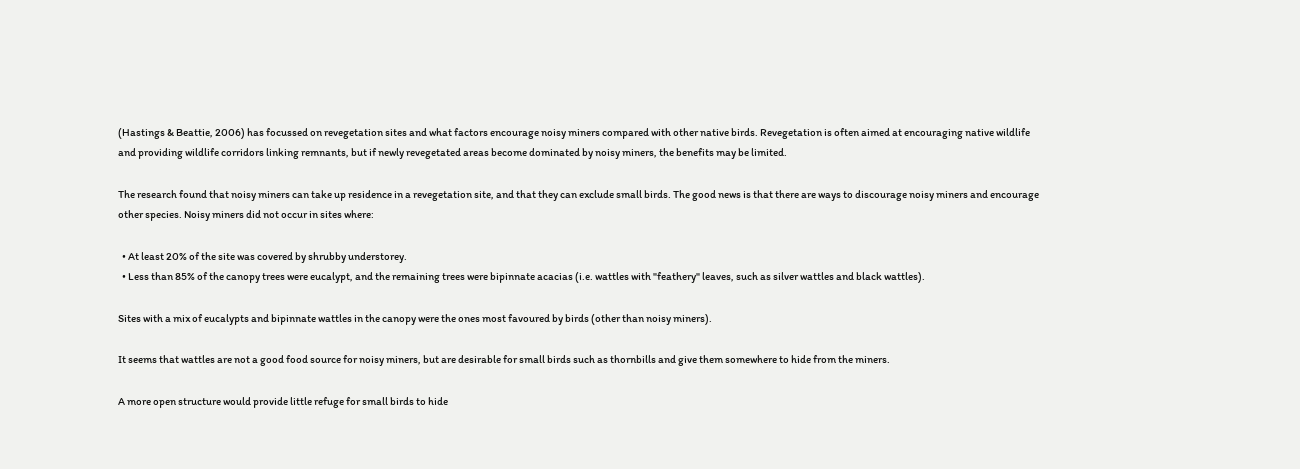(Hastings & Beattie, 2006) has focussed on revegetation sites and what factors encourage noisy miners compared with other native birds. Revegetation is often aimed at encouraging native wildlife and providing wildlife corridors linking remnants, but if newly revegetated areas become dominated by noisy miners, the benefits may be limited.

The research found that noisy miners can take up residence in a revegetation site, and that they can exclude small birds. The good news is that there are ways to discourage noisy miners and encourage other species. Noisy miners did not occur in sites where:

  • At least 20% of the site was covered by shrubby understorey.
  • Less than 85% of the canopy trees were eucalypt, and the remaining trees were bipinnate acacias (i.e. wattles with "feathery" leaves, such as silver wattles and black wattles).

Sites with a mix of eucalypts and bipinnate wattles in the canopy were the ones most favoured by birds (other than noisy miners).

It seems that wattles are not a good food source for noisy miners, but are desirable for small birds such as thornbills and give them somewhere to hide from the miners.

A more open structure would provide little refuge for small birds to hide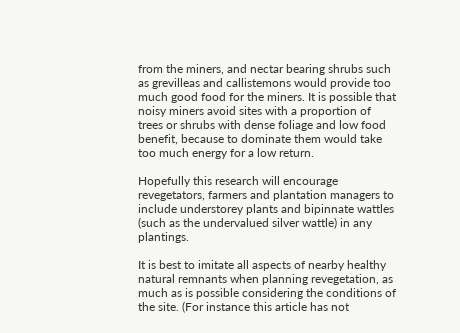from the miners, and nectar bearing shrubs such as grevilleas and callistemons would provide too much good food for the miners. It is possible that noisy miners avoid sites with a proportion of trees or shrubs with dense foliage and low food benefit, because to dominate them would take too much energy for a low return.

Hopefully this research will encourage revegetators, farmers and plantation managers to include understorey plants and bipinnate wattles (such as the undervalued silver wattle) in any plantings.

It is best to imitate all aspects of nearby healthy natural remnants when planning revegetation, as much as is possible considering the conditions of the site. (For instance this article has not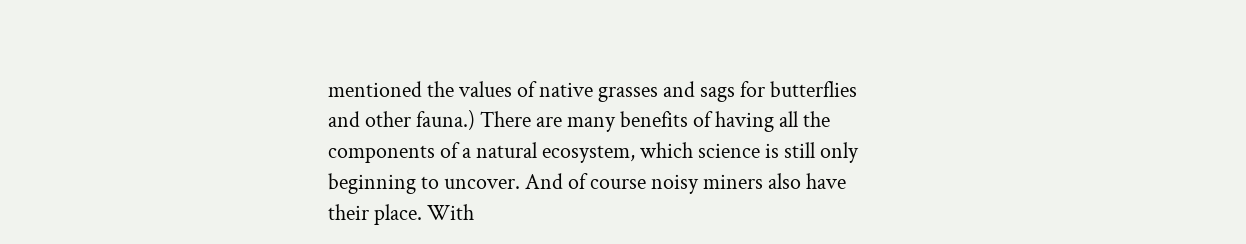mentioned the values of native grasses and sags for butterflies and other fauna.) There are many benefits of having all the components of a natural ecosystem, which science is still only beginning to uncover. And of course noisy miners also have their place. With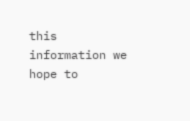this information we hope to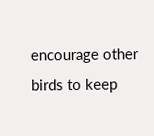encourage other birds to keep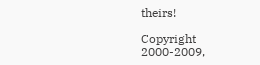theirs!

Copyright 2000-2009,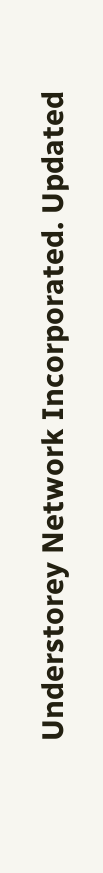Understorey Network Incorporated. Updated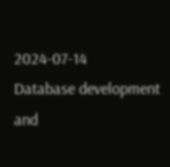2024-07-14
Database development and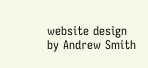website design by Andrew Smith